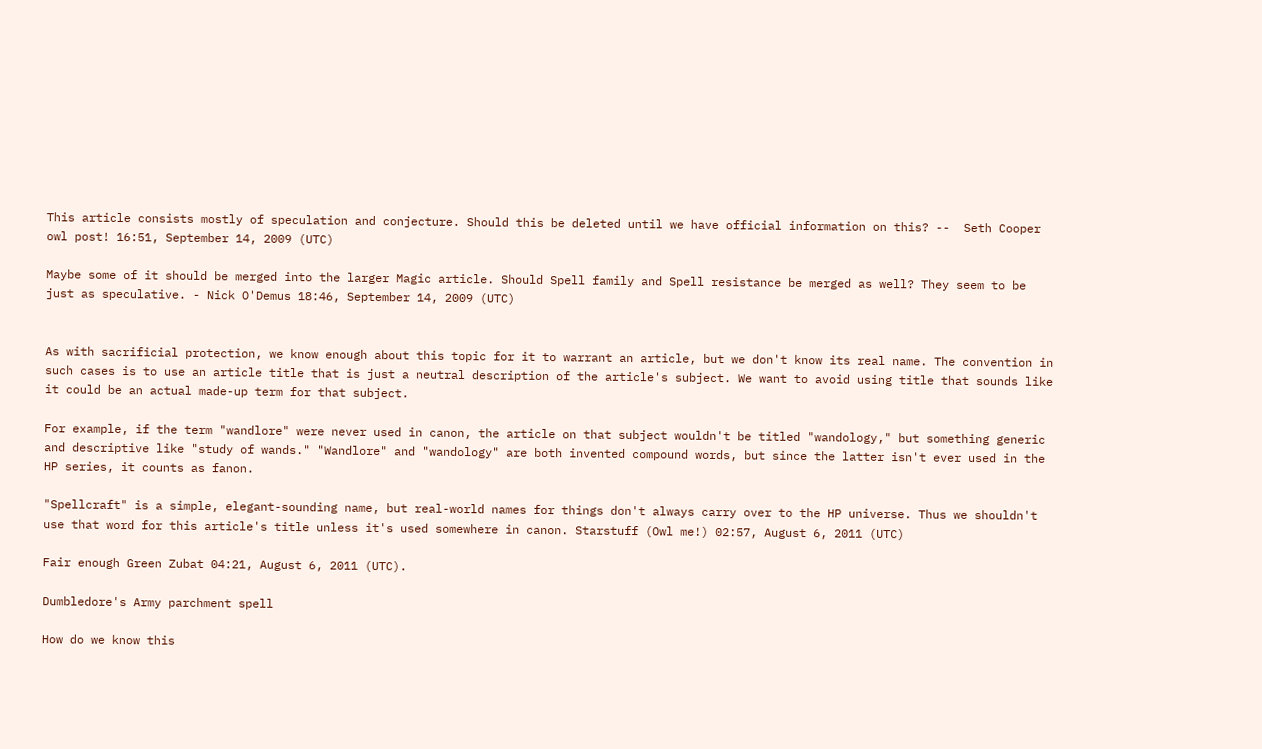This article consists mostly of speculation and conjecture. Should this be deleted until we have official information on this? --  Seth Cooper  owl post! 16:51, September 14, 2009 (UTC)

Maybe some of it should be merged into the larger Magic article. Should Spell family and Spell resistance be merged as well? They seem to be just as speculative. - Nick O'Demus 18:46, September 14, 2009 (UTC)


As with sacrificial protection, we know enough about this topic for it to warrant an article, but we don't know its real name. The convention in such cases is to use an article title that is just a neutral description of the article's subject. We want to avoid using title that sounds like it could be an actual made-up term for that subject.

For example, if the term "wandlore" were never used in canon, the article on that subject wouldn't be titled "wandology," but something generic and descriptive like "study of wands." "Wandlore" and "wandology" are both invented compound words, but since the latter isn't ever used in the HP series, it counts as fanon.

"Spellcraft" is a simple, elegant-sounding name, but real-world names for things don't always carry over to the HP universe. Thus we shouldn't use that word for this article's title unless it's used somewhere in canon. Starstuff (Owl me!) 02:57, August 6, 2011 (UTC)

Fair enough Green Zubat 04:21, August 6, 2011 (UTC).

Dumbledore's Army parchment spell

How do we know this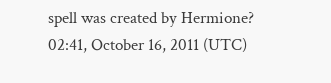spell was created by Hermione? 02:41, October 16, 2011 (UTC)